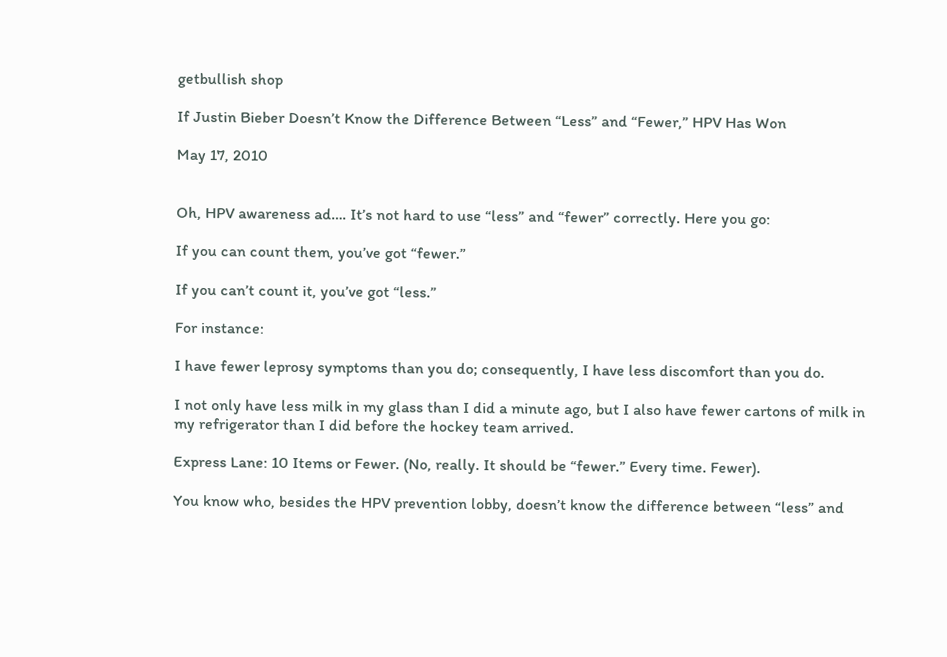getbullish shop

If Justin Bieber Doesn’t Know the Difference Between “Less” and “Fewer,” HPV Has Won

May 17, 2010


Oh, HPV awareness ad…. It’s not hard to use “less” and “fewer” correctly. Here you go:

If you can count them, you’ve got “fewer.”

If you can’t count it, you’ve got “less.”

For instance:

I have fewer leprosy symptoms than you do; consequently, I have less discomfort than you do.

I not only have less milk in my glass than I did a minute ago, but I also have fewer cartons of milk in my refrigerator than I did before the hockey team arrived.

Express Lane: 10 Items or Fewer. (No, really. It should be “fewer.” Every time. Fewer).

You know who, besides the HPV prevention lobby, doesn’t know the difference between “less” and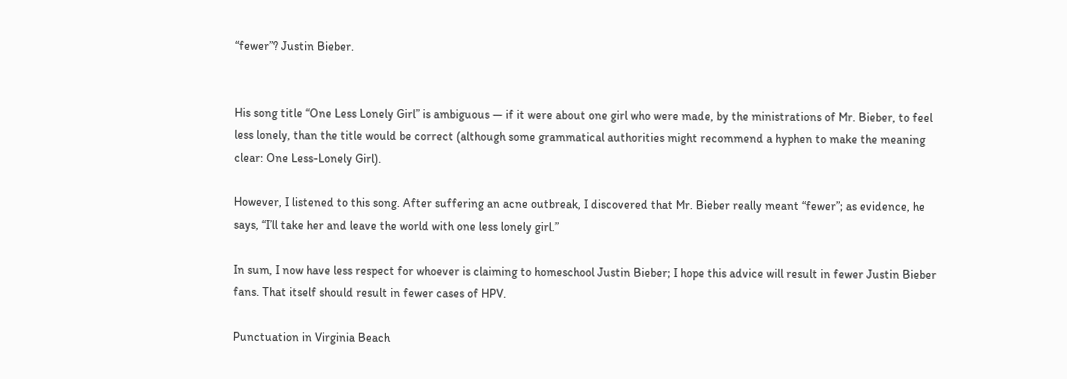“fewer”? Justin Bieber.


His song title “One Less Lonely Girl” is ambiguous — if it were about one girl who were made, by the ministrations of Mr. Bieber, to feel less lonely, than the title would be correct (although some grammatical authorities might recommend a hyphen to make the meaning clear: One Less-Lonely Girl).

However, I listened to this song. After suffering an acne outbreak, I discovered that Mr. Bieber really meant “fewer”; as evidence, he says, “I’ll take her and leave the world with one less lonely girl.”

In sum, I now have less respect for whoever is claiming to homeschool Justin Bieber; I hope this advice will result in fewer Justin Bieber fans. That itself should result in fewer cases of HPV.

Punctuation in Virginia Beach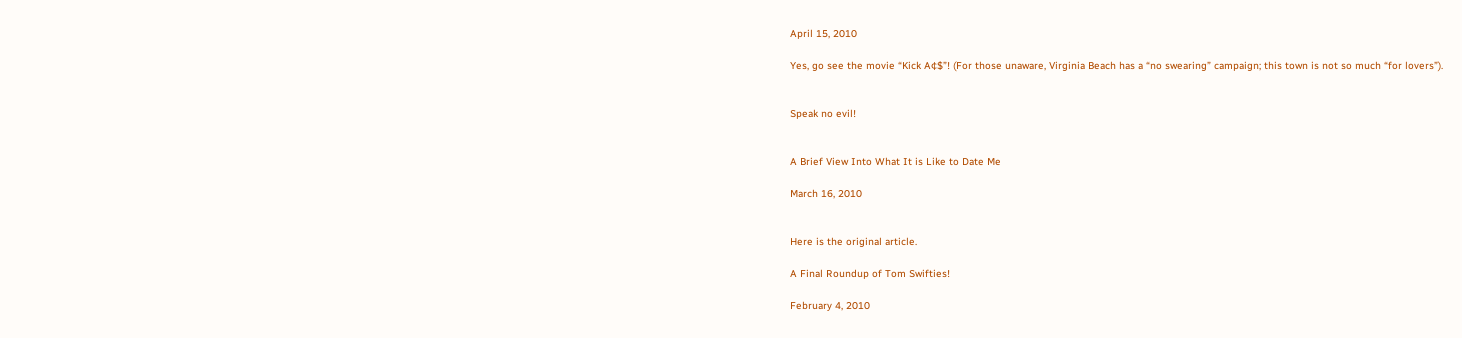April 15, 2010

Yes, go see the movie “Kick A¢$”! (For those unaware, Virginia Beach has a “no swearing” campaign; this town is not so much “for lovers”).


Speak no evil!


A Brief View Into What It is Like to Date Me

March 16, 2010


Here is the original article.

A Final Roundup of Tom Swifties!

February 4, 2010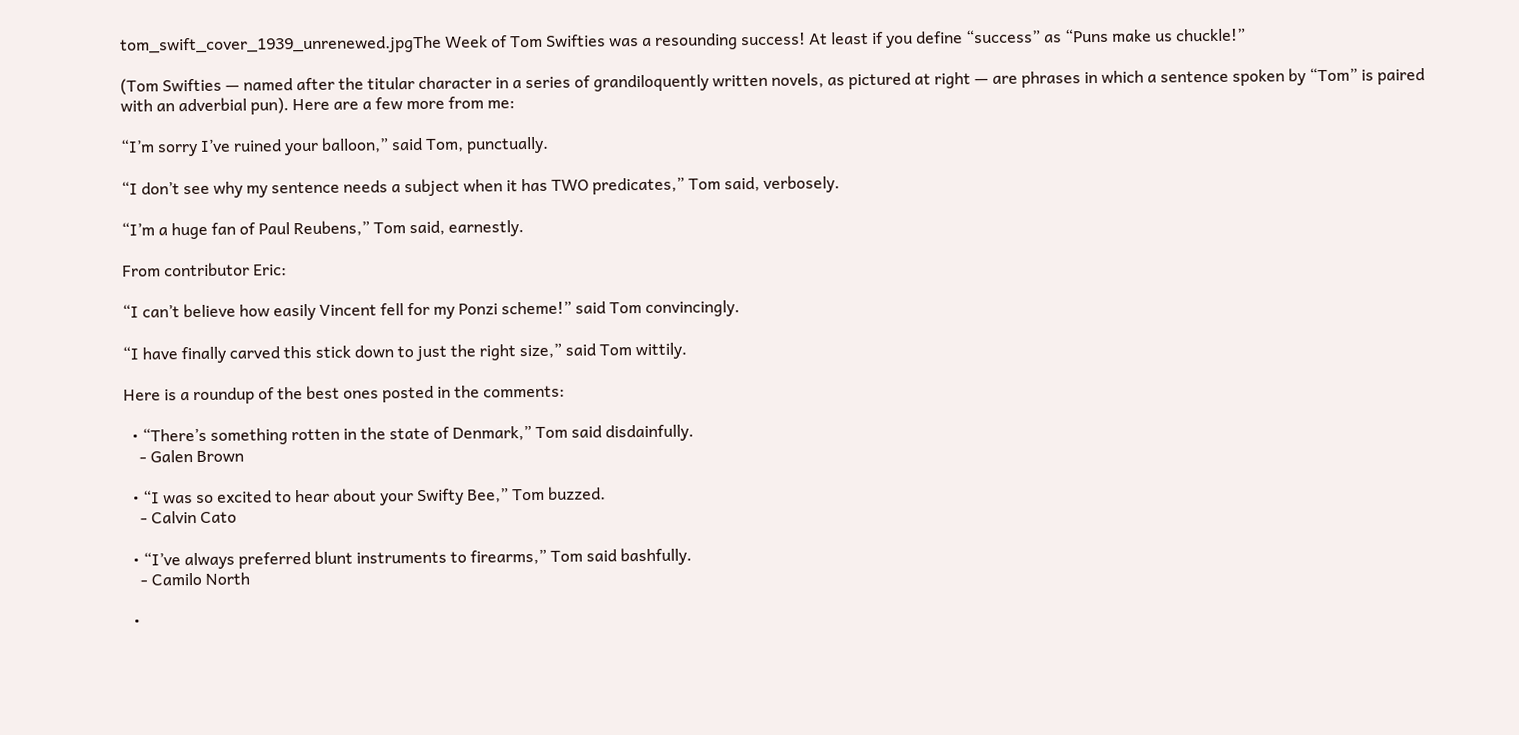tom_swift_cover_1939_unrenewed.jpgThe Week of Tom Swifties was a resounding success! At least if you define “success” as “Puns make us chuckle!”

(Tom Swifties — named after the titular character in a series of grandiloquently written novels, as pictured at right — are phrases in which a sentence spoken by “Tom” is paired with an adverbial pun). Here are a few more from me:

“I’m sorry I’ve ruined your balloon,” said Tom, punctually.

“I don’t see why my sentence needs a subject when it has TWO predicates,” Tom said, verbosely.

“I’m a huge fan of Paul Reubens,” Tom said, earnestly.

From contributor Eric:

“I can’t believe how easily Vincent fell for my Ponzi scheme!” said Tom convincingly.

“I have finally carved this stick down to just the right size,” said Tom wittily.

Here is a roundup of the best ones posted in the comments:

  • “There’s something rotten in the state of Denmark,” Tom said disdainfully.
    - Galen Brown

  • “I was so excited to hear about your Swifty Bee,” Tom buzzed.
    - Calvin Cato

  • “I’ve always preferred blunt instruments to firearms,” Tom said bashfully.
    - Camilo North

  •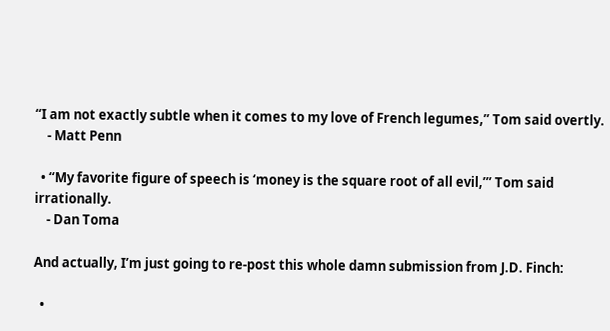“I am not exactly subtle when it comes to my love of French legumes,” Tom said overtly.
    - Matt Penn

  • “My favorite figure of speech is ‘money is the square root of all evil,’” Tom said irrationally.
    - Dan Toma

And actually, I’m just going to re-post this whole damn submission from J.D. Finch:

  •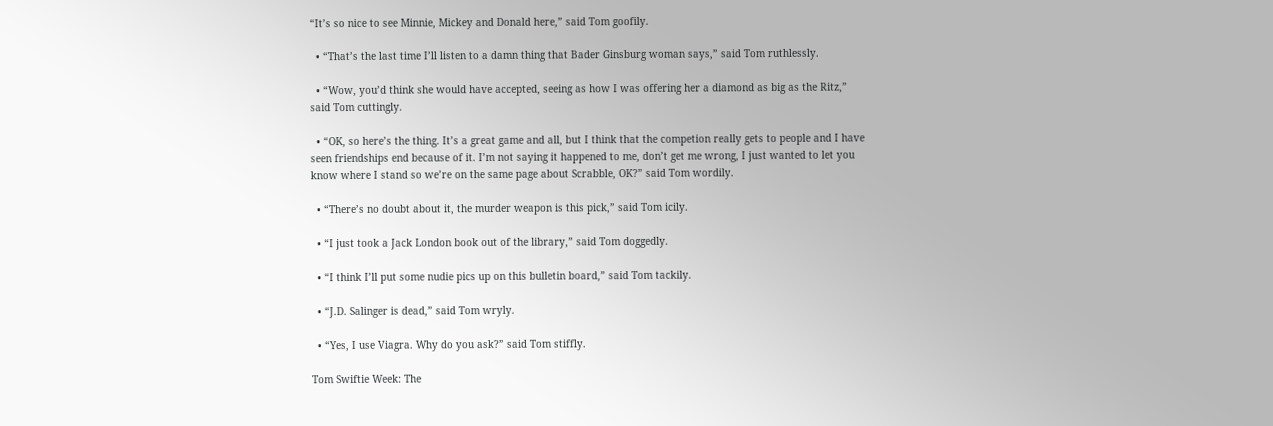“It’s so nice to see Minnie, Mickey and Donald here,” said Tom goofily.

  • “That’s the last time I’ll listen to a damn thing that Bader Ginsburg woman says,” said Tom ruthlessly.

  • “Wow, you’d think she would have accepted, seeing as how I was offering her a diamond as big as the Ritz,” said Tom cuttingly.

  • “OK, so here’s the thing. It’s a great game and all, but I think that the competion really gets to people and I have seen friendships end because of it. I’m not saying it happened to me, don’t get me wrong, I just wanted to let you know where I stand so we’re on the same page about Scrabble, OK?” said Tom wordily.

  • “There’s no doubt about it, the murder weapon is this pick,” said Tom icily.

  • “I just took a Jack London book out of the library,” said Tom doggedly.

  • “I think I’ll put some nudie pics up on this bulletin board,” said Tom tackily.

  • “J.D. Salinger is dead,” said Tom wryly.

  • “Yes, I use Viagra. Why do you ask?” said Tom stiffly.

Tom Swiftie Week: The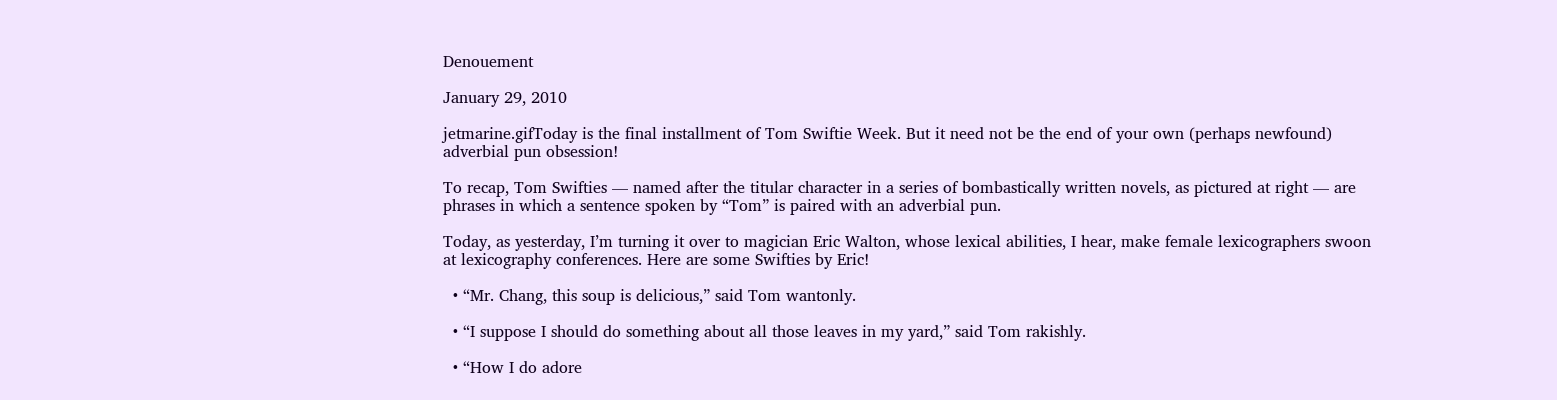Denouement

January 29, 2010

jetmarine.gifToday is the final installment of Tom Swiftie Week. But it need not be the end of your own (perhaps newfound) adverbial pun obsession!

To recap, Tom Swifties — named after the titular character in a series of bombastically written novels, as pictured at right — are phrases in which a sentence spoken by “Tom” is paired with an adverbial pun.

Today, as yesterday, I’m turning it over to magician Eric Walton, whose lexical abilities, I hear, make female lexicographers swoon at lexicography conferences. Here are some Swifties by Eric!

  • “Mr. Chang, this soup is delicious,” said Tom wantonly.

  • “I suppose I should do something about all those leaves in my yard,” said Tom rakishly.

  • “How I do adore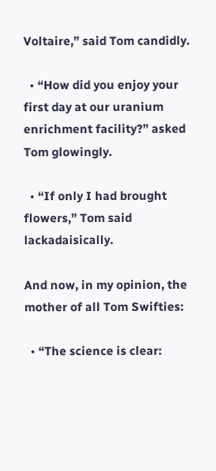Voltaire,” said Tom candidly.

  • “How did you enjoy your first day at our uranium enrichment facility?” asked Tom glowingly.

  • “If only I had brought flowers,” Tom said lackadaisically.

And now, in my opinion, the mother of all Tom Swifties:

  • “The science is clear: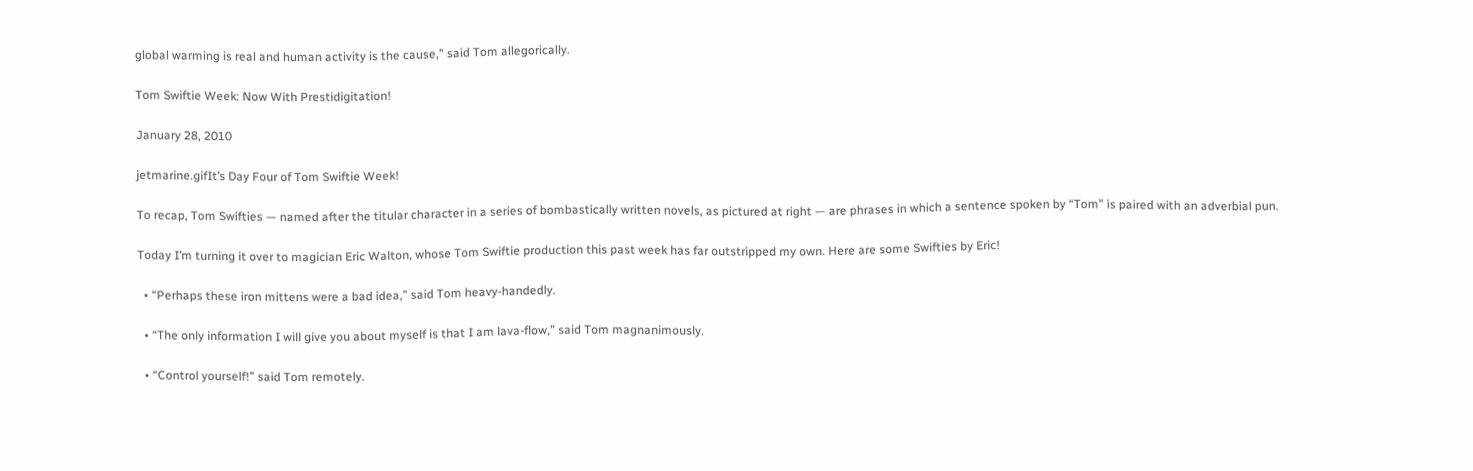global warming is real and human activity is the cause,” said Tom allegorically.

Tom Swiftie Week: Now With Prestidigitation!

January 28, 2010

jetmarine.gifIt’s Day Four of Tom Swiftie Week!

To recap, Tom Swifties — named after the titular character in a series of bombastically written novels, as pictured at right — are phrases in which a sentence spoken by “Tom” is paired with an adverbial pun.

Today I’m turning it over to magician Eric Walton, whose Tom Swiftie production this past week has far outstripped my own. Here are some Swifties by Eric!

  • “Perhaps these iron mittens were a bad idea,” said Tom heavy-handedly.

  • “The only information I will give you about myself is that I am lava-flow,” said Tom magnanimously.

  • “Control yourself!” said Tom remotely.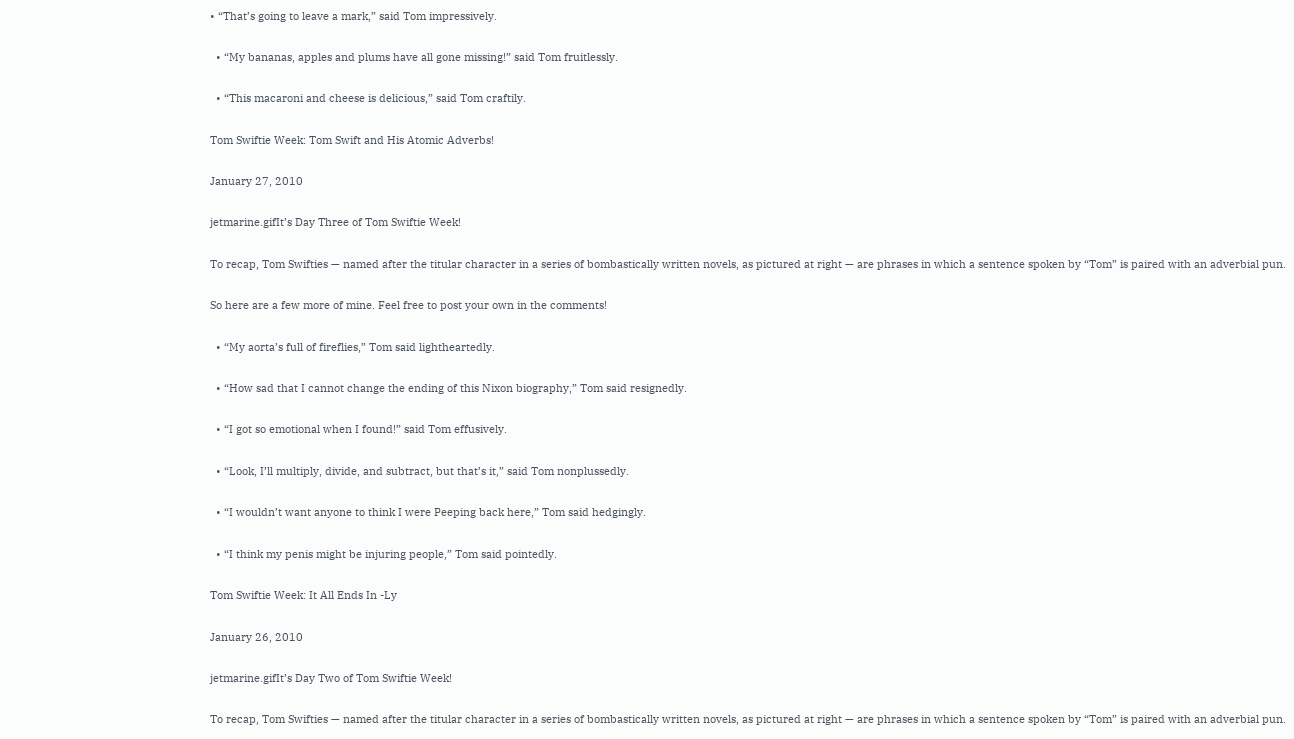• “That’s going to leave a mark,” said Tom impressively.

  • “My bananas, apples and plums have all gone missing!” said Tom fruitlessly.

  • “This macaroni and cheese is delicious,” said Tom craftily.

Tom Swiftie Week: Tom Swift and His Atomic Adverbs!

January 27, 2010

jetmarine.gifIt’s Day Three of Tom Swiftie Week!

To recap, Tom Swifties — named after the titular character in a series of bombastically written novels, as pictured at right — are phrases in which a sentence spoken by “Tom” is paired with an adverbial pun.

So here are a few more of mine. Feel free to post your own in the comments!

  • “My aorta’s full of fireflies,” Tom said lightheartedly.

  • “How sad that I cannot change the ending of this Nixon biography,” Tom said resignedly.

  • “I got so emotional when I found!” said Tom effusively.

  • “Look, I’ll multiply, divide, and subtract, but that’s it,” said Tom nonplussedly.

  • “I wouldn’t want anyone to think I were Peeping back here,” Tom said hedgingly.

  • “I think my penis might be injuring people,” Tom said pointedly.

Tom Swiftie Week: It All Ends In -Ly

January 26, 2010

jetmarine.gifIt’s Day Two of Tom Swiftie Week!

To recap, Tom Swifties — named after the titular character in a series of bombastically written novels, as pictured at right — are phrases in which a sentence spoken by “Tom” is paired with an adverbial pun.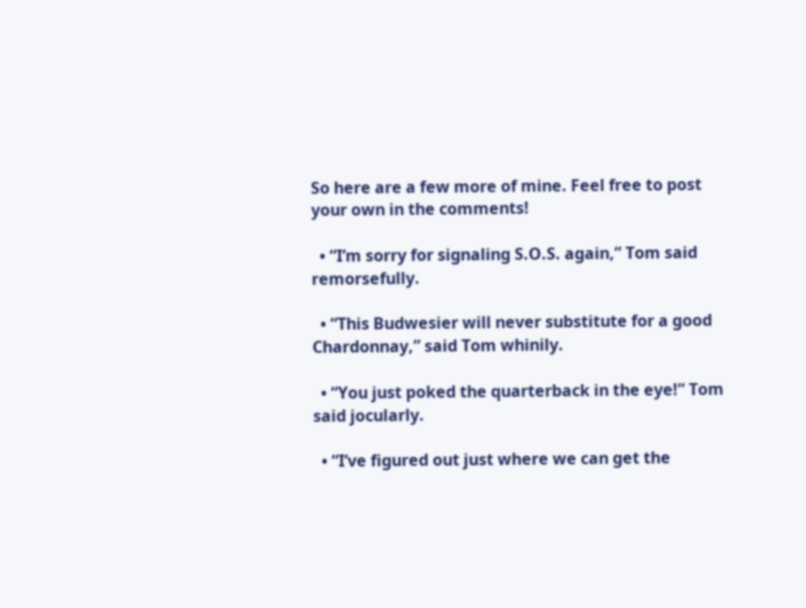So here are a few more of mine. Feel free to post your own in the comments!

  • “I’m sorry for signaling S.O.S. again,” Tom said remorsefully.

  • “This Budwesier will never substitute for a good Chardonnay,” said Tom whinily.

  • “You just poked the quarterback in the eye!” Tom said jocularly.

  • “I’ve figured out just where we can get the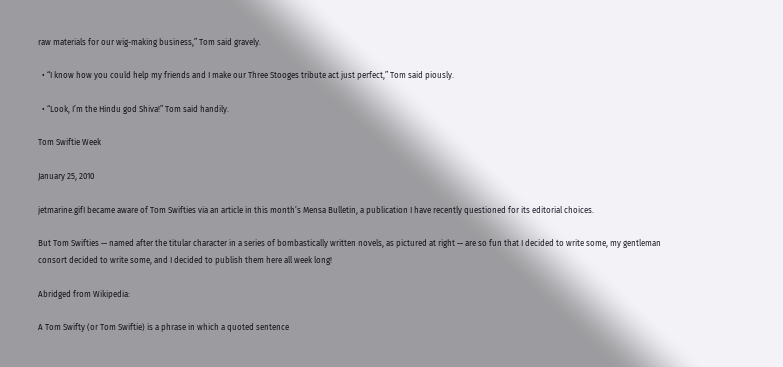raw materials for our wig-making business,” Tom said gravely.

  • “I know how you could help my friends and I make our Three Stooges tribute act just perfect,” Tom said piously.

  • “Look, I’m the Hindu god Shiva!” Tom said handily.

Tom Swiftie Week

January 25, 2010

jetmarine.gifI became aware of Tom Swifties via an article in this month’s Mensa Bulletin, a publication I have recently questioned for its editorial choices.

But Tom Swifties — named after the titular character in a series of bombastically written novels, as pictured at right — are so fun that I decided to write some, my gentleman consort decided to write some, and I decided to publish them here all week long!

Abridged from Wikipedia:

A Tom Swifty (or Tom Swiftie) is a phrase in which a quoted sentence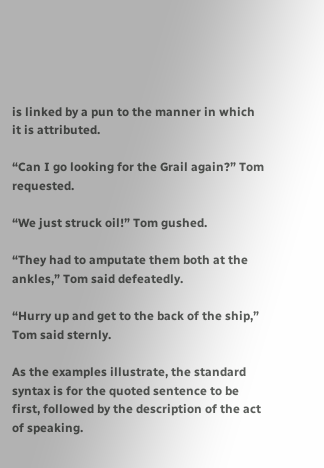is linked by a pun to the manner in which it is attributed.

“Can I go looking for the Grail again?” Tom requested.

“We just struck oil!” Tom gushed.

“They had to amputate them both at the ankles,” Tom said defeatedly.

“Hurry up and get to the back of the ship,” Tom said sternly.

As the examples illustrate, the standard syntax is for the quoted sentence to be first, followed by the description of the act of speaking.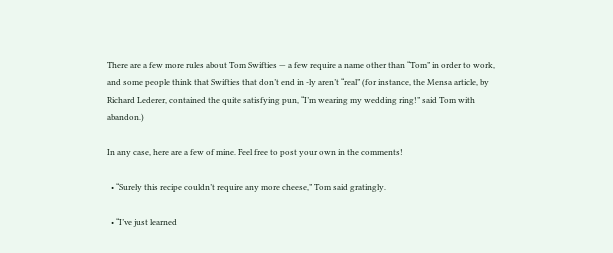There are a few more rules about Tom Swifties — a few require a name other than “Tom” in order to work, and some people think that Swifties that don’t end in -ly aren’t “real” (for instance, the Mensa article, by Richard Lederer, contained the quite satisfying pun, “I’m wearing my wedding ring!” said Tom with abandon.)

In any case, here are a few of mine. Feel free to post your own in the comments!

  • “Surely this recipe couldn’t require any more cheese,” Tom said gratingly.

  • “I’ve just learned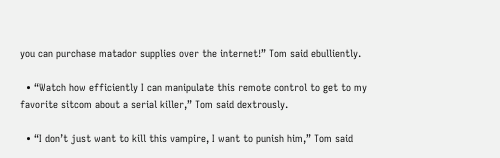you can purchase matador supplies over the internet!” Tom said ebulliently.

  • “Watch how efficiently I can manipulate this remote control to get to my favorite sitcom about a serial killer,” Tom said dextrously.

  • “I don’t just want to kill this vampire, I want to punish him,” Tom said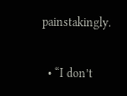painstakingly.

  • “I don’t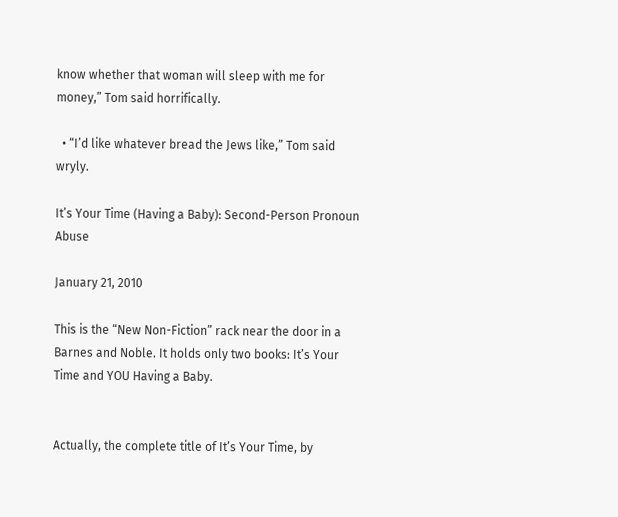know whether that woman will sleep with me for money,” Tom said horrifically.

  • “I’d like whatever bread the Jews like,” Tom said wryly.

It’s Your Time (Having a Baby): Second-Person Pronoun Abuse

January 21, 2010

This is the “New Non-Fiction” rack near the door in a Barnes and Noble. It holds only two books: It’s Your Time and YOU Having a Baby.


Actually, the complete title of It’s Your Time, by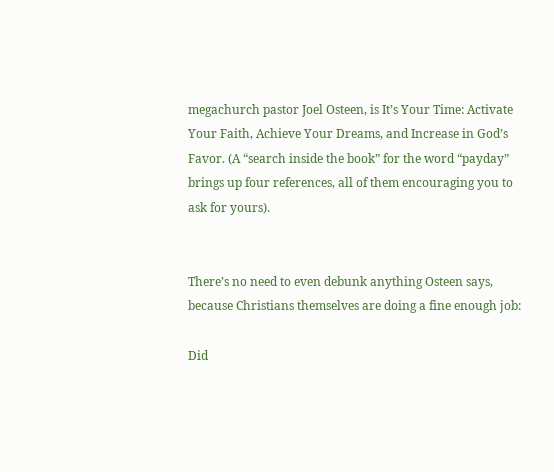megachurch pastor Joel Osteen, is It’s Your Time: Activate Your Faith, Achieve Your Dreams, and Increase in God’s Favor. (A “search inside the book” for the word “payday” brings up four references, all of them encouraging you to ask for yours).


There’s no need to even debunk anything Osteen says, because Christians themselves are doing a fine enough job:

Did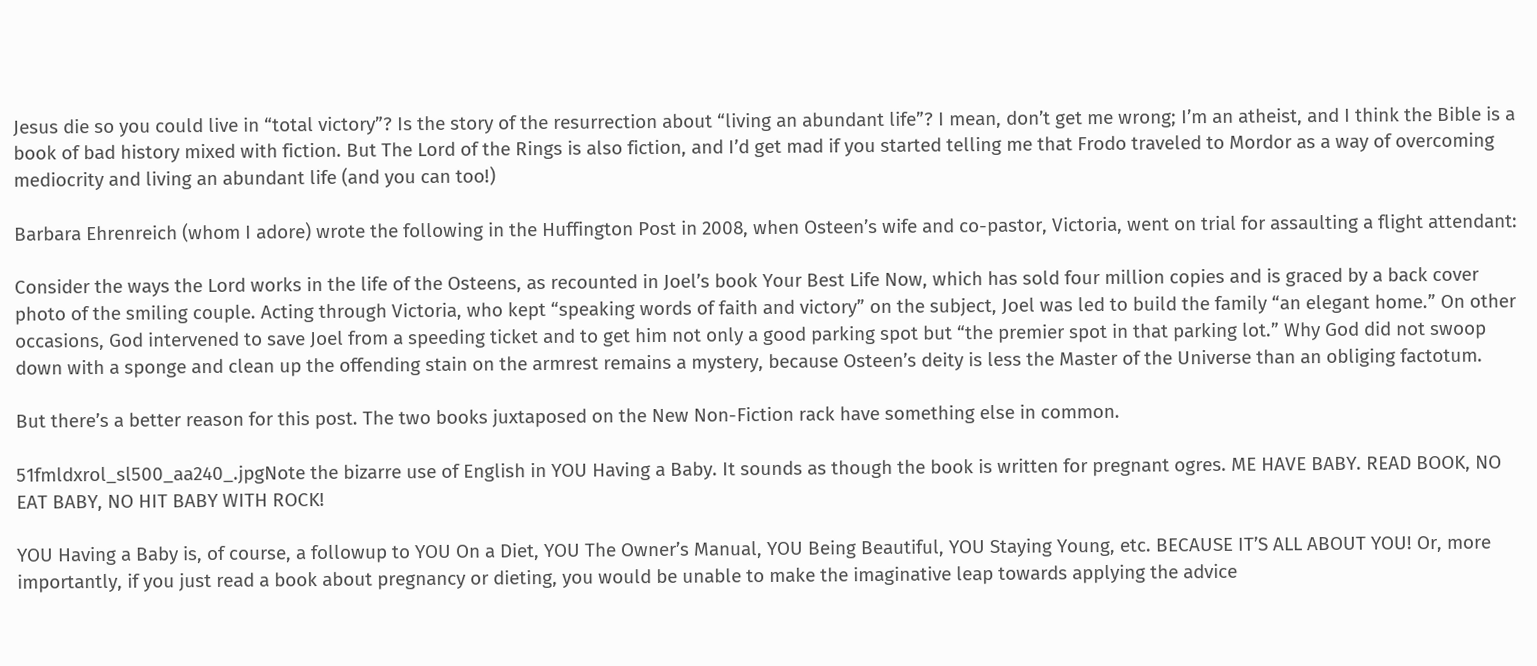Jesus die so you could live in “total victory”? Is the story of the resurrection about “living an abundant life”? I mean, don’t get me wrong; I’m an atheist, and I think the Bible is a book of bad history mixed with fiction. But The Lord of the Rings is also fiction, and I’d get mad if you started telling me that Frodo traveled to Mordor as a way of overcoming mediocrity and living an abundant life (and you can too!)

Barbara Ehrenreich (whom I adore) wrote the following in the Huffington Post in 2008, when Osteen’s wife and co-pastor, Victoria, went on trial for assaulting a flight attendant:

Consider the ways the Lord works in the life of the Osteens, as recounted in Joel’s book Your Best Life Now, which has sold four million copies and is graced by a back cover photo of the smiling couple. Acting through Victoria, who kept “speaking words of faith and victory” on the subject, Joel was led to build the family “an elegant home.” On other occasions, God intervened to save Joel from a speeding ticket and to get him not only a good parking spot but “the premier spot in that parking lot.” Why God did not swoop down with a sponge and clean up the offending stain on the armrest remains a mystery, because Osteen’s deity is less the Master of the Universe than an obliging factotum.

But there’s a better reason for this post. The two books juxtaposed on the New Non-Fiction rack have something else in common.

51fmldxrol_sl500_aa240_.jpgNote the bizarre use of English in YOU Having a Baby. It sounds as though the book is written for pregnant ogres. ME HAVE BABY. READ BOOK, NO EAT BABY, NO HIT BABY WITH ROCK!

YOU Having a Baby is, of course, a followup to YOU On a Diet, YOU The Owner’s Manual, YOU Being Beautiful, YOU Staying Young, etc. BECAUSE IT’S ALL ABOUT YOU! Or, more importantly, if you just read a book about pregnancy or dieting, you would be unable to make the imaginative leap towards applying the advice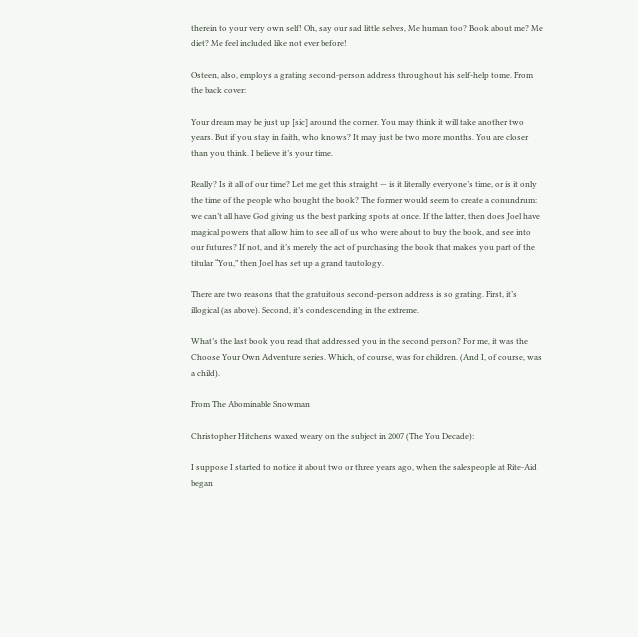therein to your very own self! Oh, say our sad little selves, Me human too? Book about me? Me diet? Me feel included like not ever before!

Osteen, also, employs a grating second-person address throughout his self-help tome. From the back cover:

Your dream may be just up [sic] around the corner. You may think it will take another two years. But if you stay in faith, who knows? It may just be two more months. You are closer than you think. I believe it’s your time.

Really? Is it all of our time? Let me get this straight — is it literally everyone’s time, or is it only the time of the people who bought the book? The former would seem to create a conundrum: we can’t all have God giving us the best parking spots at once. If the latter, then does Joel have magical powers that allow him to see all of us who were about to buy the book, and see into our futures? If not, and it’s merely the act of purchasing the book that makes you part of the titular “You,” then Joel has set up a grand tautology.

There are two reasons that the gratuitous second-person address is so grating. First, it’s illogical (as above). Second, it’s condescending in the extreme.

What’s the last book you read that addressed you in the second person? For me, it was the Choose Your Own Adventure series. Which, of course, was for children. (And I, of course, was a child).

From The Abominable Snowman

Christopher Hitchens waxed weary on the subject in 2007 (The You Decade):

I suppose I started to notice it about two or three years ago, when the salespeople at Rite-Aid began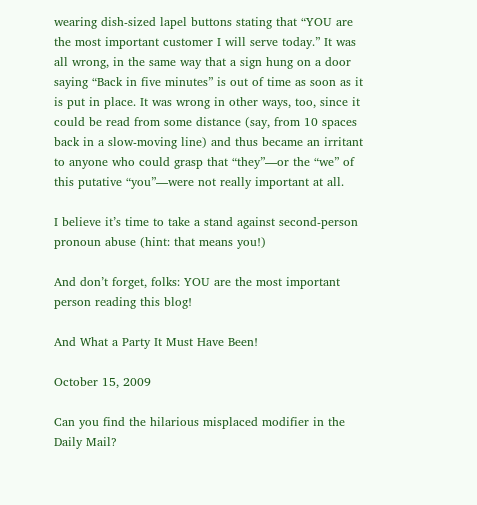wearing dish-sized lapel buttons stating that “YOU are the most important customer I will serve today.” It was all wrong, in the same way that a sign hung on a door saying “Back in five minutes” is out of time as soon as it is put in place. It was wrong in other ways, too, since it could be read from some distance (say, from 10 spaces back in a slow-moving line) and thus became an irritant to anyone who could grasp that “they”—or the “we” of this putative “you”—were not really important at all.

I believe it’s time to take a stand against second-person pronoun abuse (hint: that means you!)

And don’t forget, folks: YOU are the most important person reading this blog!

And What a Party It Must Have Been!

October 15, 2009

Can you find the hilarious misplaced modifier in the Daily Mail?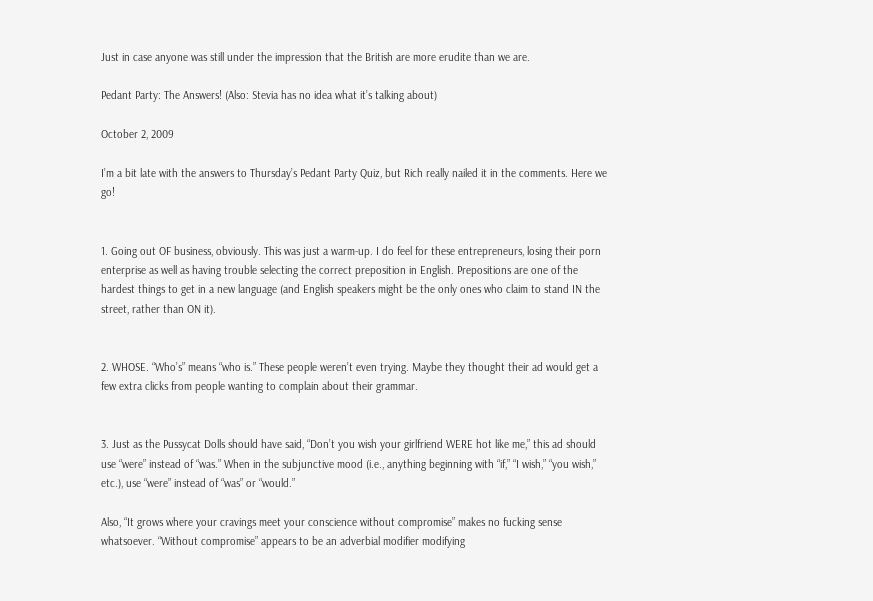Just in case anyone was still under the impression that the British are more erudite than we are.

Pedant Party: The Answers! (Also: Stevia has no idea what it’s talking about)

October 2, 2009

I’m a bit late with the answers to Thursday’s Pedant Party Quiz, but Rich really nailed it in the comments. Here we go!


1. Going out OF business, obviously. This was just a warm-up. I do feel for these entrepreneurs, losing their porn enterprise as well as having trouble selecting the correct preposition in English. Prepositions are one of the hardest things to get in a new language (and English speakers might be the only ones who claim to stand IN the street, rather than ON it).


2. WHOSE. “Who’s” means “who is.” These people weren’t even trying. Maybe they thought their ad would get a few extra clicks from people wanting to complain about their grammar.


3. Just as the Pussycat Dolls should have said, “Don’t you wish your girlfriend WERE hot like me,” this ad should use “were” instead of “was.” When in the subjunctive mood (i.e., anything beginning with “if,” “I wish,” “you wish,” etc.), use “were” instead of “was” or “would.”

Also, “It grows where your cravings meet your conscience without compromise” makes no fucking sense whatsoever. “Without compromise” appears to be an adverbial modifier modifying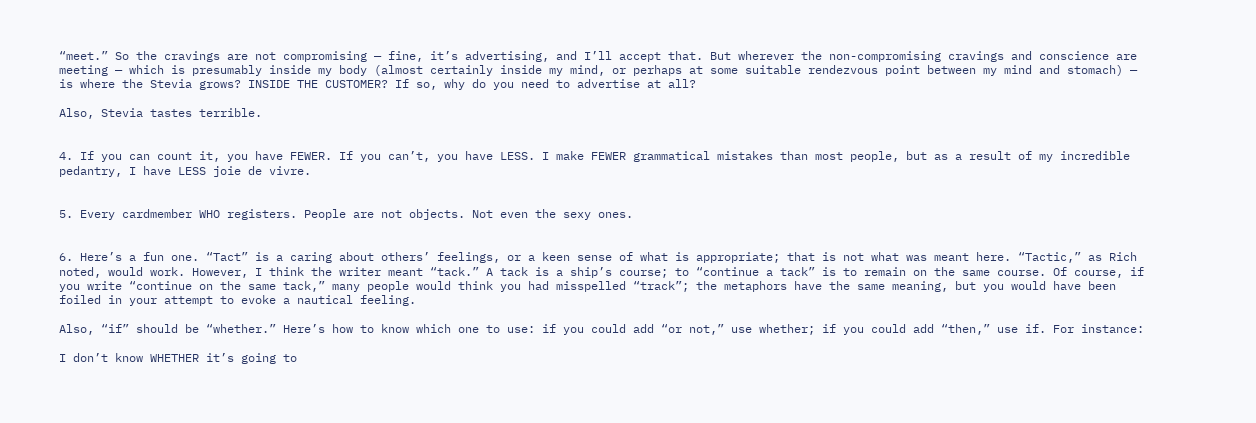“meet.” So the cravings are not compromising — fine, it’s advertising, and I’ll accept that. But wherever the non-compromising cravings and conscience are meeting — which is presumably inside my body (almost certainly inside my mind, or perhaps at some suitable rendezvous point between my mind and stomach) — is where the Stevia grows? INSIDE THE CUSTOMER? If so, why do you need to advertise at all?

Also, Stevia tastes terrible.


4. If you can count it, you have FEWER. If you can’t, you have LESS. I make FEWER grammatical mistakes than most people, but as a result of my incredible pedantry, I have LESS joie de vivre.


5. Every cardmember WHO registers. People are not objects. Not even the sexy ones.


6. Here’s a fun one. “Tact” is a caring about others’ feelings, or a keen sense of what is appropriate; that is not what was meant here. “Tactic,” as Rich noted, would work. However, I think the writer meant “tack.” A tack is a ship’s course; to “continue a tack” is to remain on the same course. Of course, if you write “continue on the same tack,” many people would think you had misspelled “track”; the metaphors have the same meaning, but you would have been foiled in your attempt to evoke a nautical feeling.

Also, “if” should be “whether.” Here’s how to know which one to use: if you could add “or not,” use whether; if you could add “then,” use if. For instance:

I don’t know WHETHER it’s going to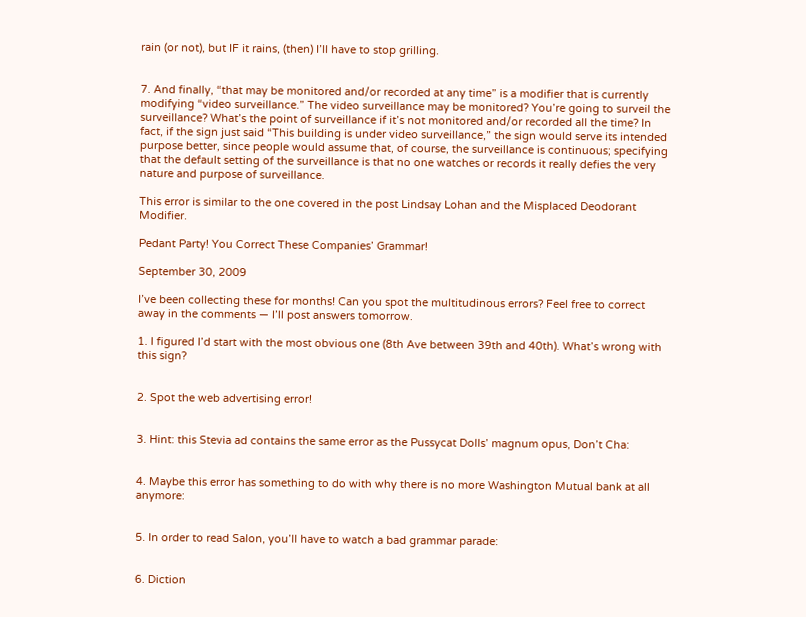rain (or not), but IF it rains, (then) I’ll have to stop grilling.


7. And finally, “that may be monitored and/or recorded at any time” is a modifier that is currently modifying “video surveillance.” The video surveillance may be monitored? You’re going to surveil the surveillance? What’s the point of surveillance if it’s not monitored and/or recorded all the time? In fact, if the sign just said “This building is under video surveillance,” the sign would serve its intended purpose better, since people would assume that, of course, the surveillance is continuous; specifying that the default setting of the surveillance is that no one watches or records it really defies the very nature and purpose of surveillance.

This error is similar to the one covered in the post Lindsay Lohan and the Misplaced Deodorant Modifier.

Pedant Party! You Correct These Companies’ Grammar!

September 30, 2009

I’ve been collecting these for months! Can you spot the multitudinous errors? Feel free to correct away in the comments — I’ll post answers tomorrow.

1. I figured I’d start with the most obvious one (8th Ave between 39th and 40th). What’s wrong with this sign?


2. Spot the web advertising error!


3. Hint: this Stevia ad contains the same error as the Pussycat Dolls’ magnum opus, Don’t Cha:


4. Maybe this error has something to do with why there is no more Washington Mutual bank at all anymore:


5. In order to read Salon, you’ll have to watch a bad grammar parade:


6. Diction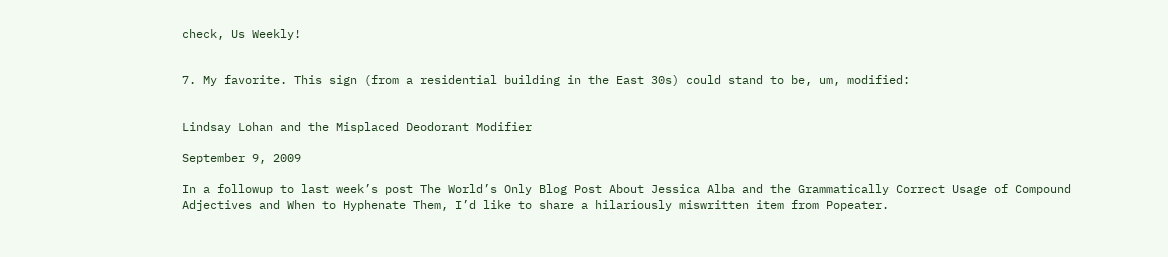check, Us Weekly!


7. My favorite. This sign (from a residential building in the East 30s) could stand to be, um, modified:


Lindsay Lohan and the Misplaced Deodorant Modifier

September 9, 2009

In a followup to last week’s post The World’s Only Blog Post About Jessica Alba and the Grammatically Correct Usage of Compound Adjectives and When to Hyphenate Them, I’d like to share a hilariously miswritten item from Popeater.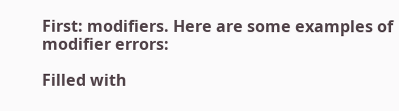First: modifiers. Here are some examples of modifier errors:

Filled with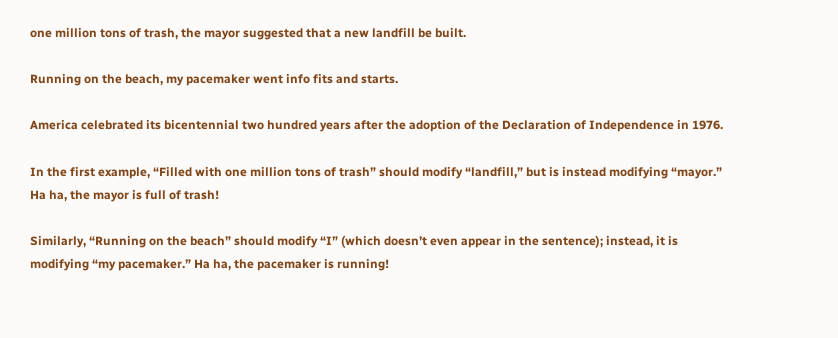one million tons of trash, the mayor suggested that a new landfill be built.

Running on the beach, my pacemaker went info fits and starts.

America celebrated its bicentennial two hundred years after the adoption of the Declaration of Independence in 1976.

In the first example, “Filled with one million tons of trash” should modify “landfill,” but is instead modifying “mayor.” Ha ha, the mayor is full of trash!

Similarly, “Running on the beach” should modify “I” (which doesn’t even appear in the sentence); instead, it is modifying “my pacemaker.” Ha ha, the pacemaker is running!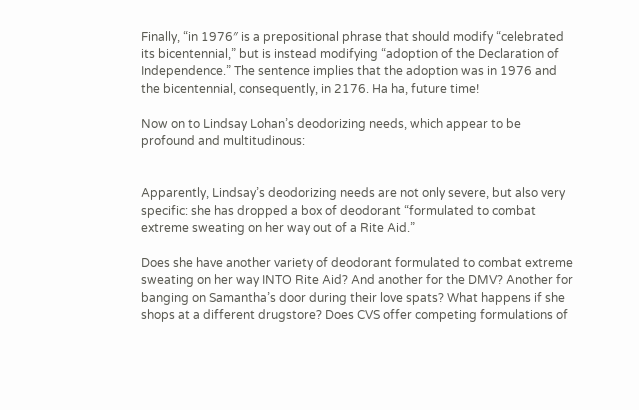Finally, “in 1976″ is a prepositional phrase that should modify “celebrated its bicentennial,” but is instead modifying “adoption of the Declaration of Independence.” The sentence implies that the adoption was in 1976 and the bicentennial, consequently, in 2176. Ha ha, future time!

Now on to Lindsay Lohan’s deodorizing needs, which appear to be profound and multitudinous:


Apparently, Lindsay’s deodorizing needs are not only severe, but also very specific: she has dropped a box of deodorant “formulated to combat extreme sweating on her way out of a Rite Aid.”

Does she have another variety of deodorant formulated to combat extreme sweating on her way INTO Rite Aid? And another for the DMV? Another for banging on Samantha’s door during their love spats? What happens if she shops at a different drugstore? Does CVS offer competing formulations of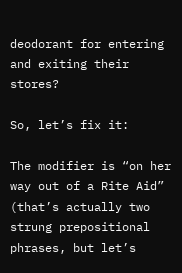deodorant for entering and exiting their stores?

So, let’s fix it:

The modifier is “on her way out of a Rite Aid” (that’s actually two strung prepositional phrases, but let’s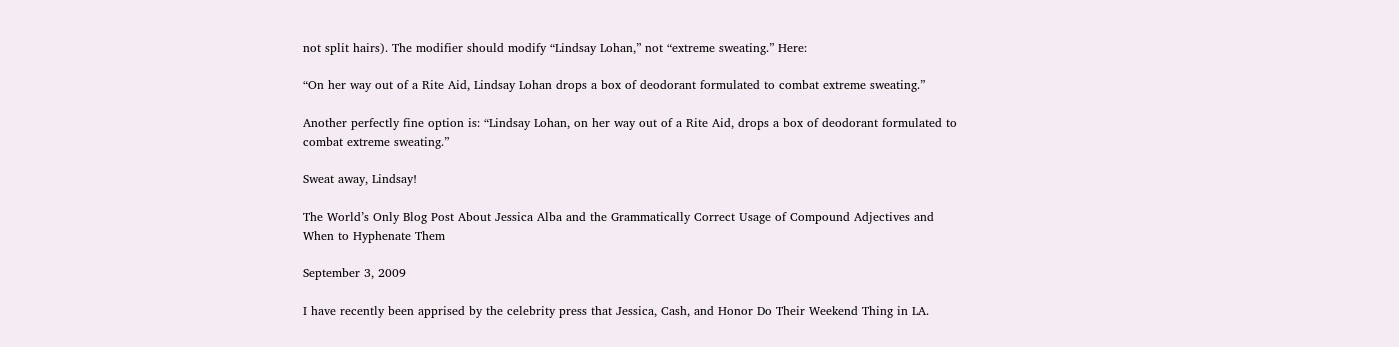not split hairs). The modifier should modify “Lindsay Lohan,” not “extreme sweating.” Here:

“On her way out of a Rite Aid, Lindsay Lohan drops a box of deodorant formulated to combat extreme sweating.”

Another perfectly fine option is: “Lindsay Lohan, on her way out of a Rite Aid, drops a box of deodorant formulated to combat extreme sweating.”

Sweat away, Lindsay!

The World’s Only Blog Post About Jessica Alba and the Grammatically Correct Usage of Compound Adjectives and When to Hyphenate Them

September 3, 2009

I have recently been apprised by the celebrity press that Jessica, Cash, and Honor Do Their Weekend Thing in LA.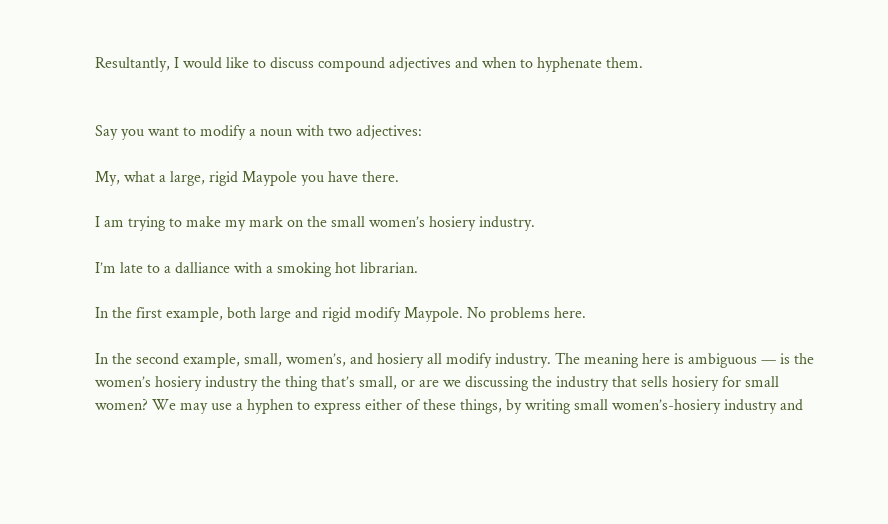Resultantly, I would like to discuss compound adjectives and when to hyphenate them.


Say you want to modify a noun with two adjectives:

My, what a large, rigid Maypole you have there.

I am trying to make my mark on the small women’s hosiery industry.

I’m late to a dalliance with a smoking hot librarian.

In the first example, both large and rigid modify Maypole. No problems here.

In the second example, small, women’s, and hosiery all modify industry. The meaning here is ambiguous — is the women’s hosiery industry the thing that’s small, or are we discussing the industry that sells hosiery for small women? We may use a hyphen to express either of these things, by writing small women’s-hosiery industry and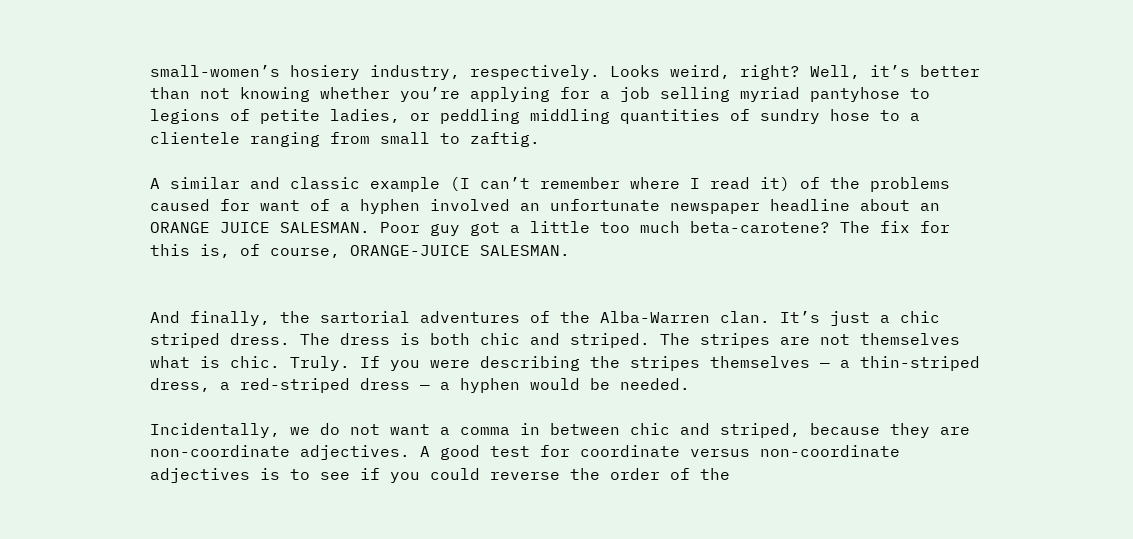small-women’s hosiery industry, respectively. Looks weird, right? Well, it’s better than not knowing whether you’re applying for a job selling myriad pantyhose to legions of petite ladies, or peddling middling quantities of sundry hose to a clientele ranging from small to zaftig.

A similar and classic example (I can’t remember where I read it) of the problems caused for want of a hyphen involved an unfortunate newspaper headline about an ORANGE JUICE SALESMAN. Poor guy got a little too much beta-carotene? The fix for this is, of course, ORANGE-JUICE SALESMAN.


And finally, the sartorial adventures of the Alba-Warren clan. It’s just a chic striped dress. The dress is both chic and striped. The stripes are not themselves what is chic. Truly. If you were describing the stripes themselves — a thin-striped dress, a red-striped dress — a hyphen would be needed.

Incidentally, we do not want a comma in between chic and striped, because they are non-coordinate adjectives. A good test for coordinate versus non-coordinate adjectives is to see if you could reverse the order of the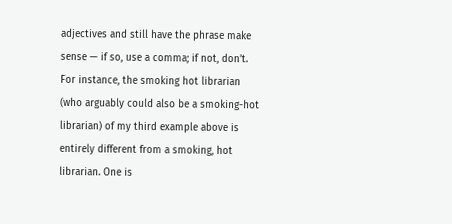adjectives and still have the phrase make sense — if so, use a comma; if not, don’t. For instance, the smoking hot librarian (who arguably could also be a smoking-hot librarian) of my third example above is entirely different from a smoking, hot librarian. One is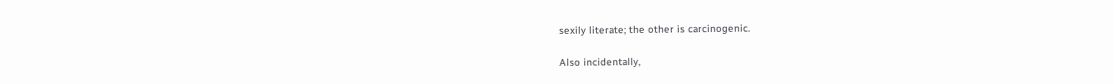sexily literate; the other is carcinogenic.

Also incidentally,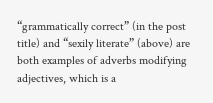“grammatically correct” (in the post title) and “sexily literate” (above) are both examples of adverbs modifying adjectives, which is a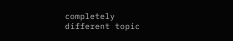completely different topic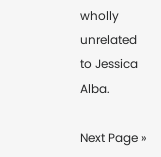wholly unrelated to Jessica Alba.

Next Page »